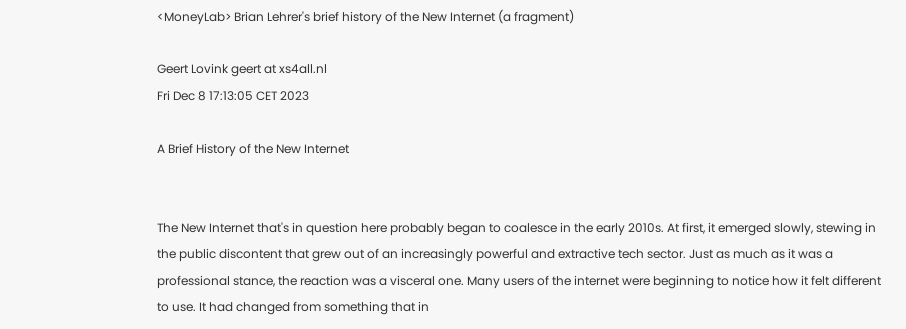<MoneyLab> Brian Lehrer's brief history of the New Internet (a fragment)

Geert Lovink geert at xs4all.nl
Fri Dec 8 17:13:05 CET 2023

A Brief History of the New Internet


The New Internet that's in question here probably began to coalesce in the early 2010s. At first, it emerged slowly, stewing in the public discontent that grew out of an increasingly powerful and extractive tech sector. Just as much as it was a professional stance, the reaction was a visceral one. Many users of the internet were beginning to notice how it felt different to use. It had changed from something that in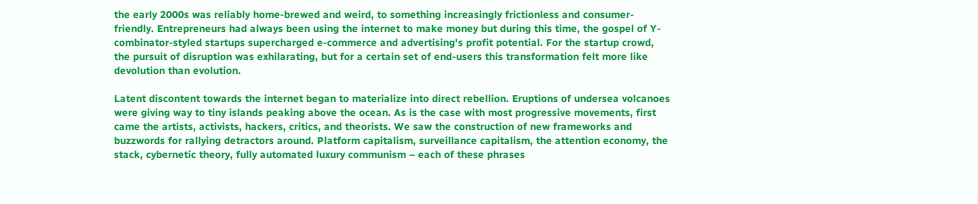the early 2000s was reliably home-brewed and weird, to something increasingly frictionless and consumer-friendly. Entrepreneurs had always been using the internet to make money but during this time, the gospel of Y-combinator-styled startups supercharged e-commerce and advertising's profit potential. For the startup crowd, the pursuit of disruption was exhilarating, but for a certain set of end-users this transformation felt more like devolution than evolution.

Latent discontent towards the internet began to materialize into direct rebellion. Eruptions of undersea volcanoes were giving way to tiny islands peaking above the ocean. As is the case with most progressive movements, first came the artists, activists, hackers, critics, and theorists. We saw the construction of new frameworks and buzzwords for rallying detractors around. Platform capitalism, surveillance capitalism, the attention economy, the stack, cybernetic theory, fully automated luxury communism – each of these phrases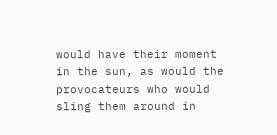would have their moment in the sun, as would the provocateurs who would sling them around in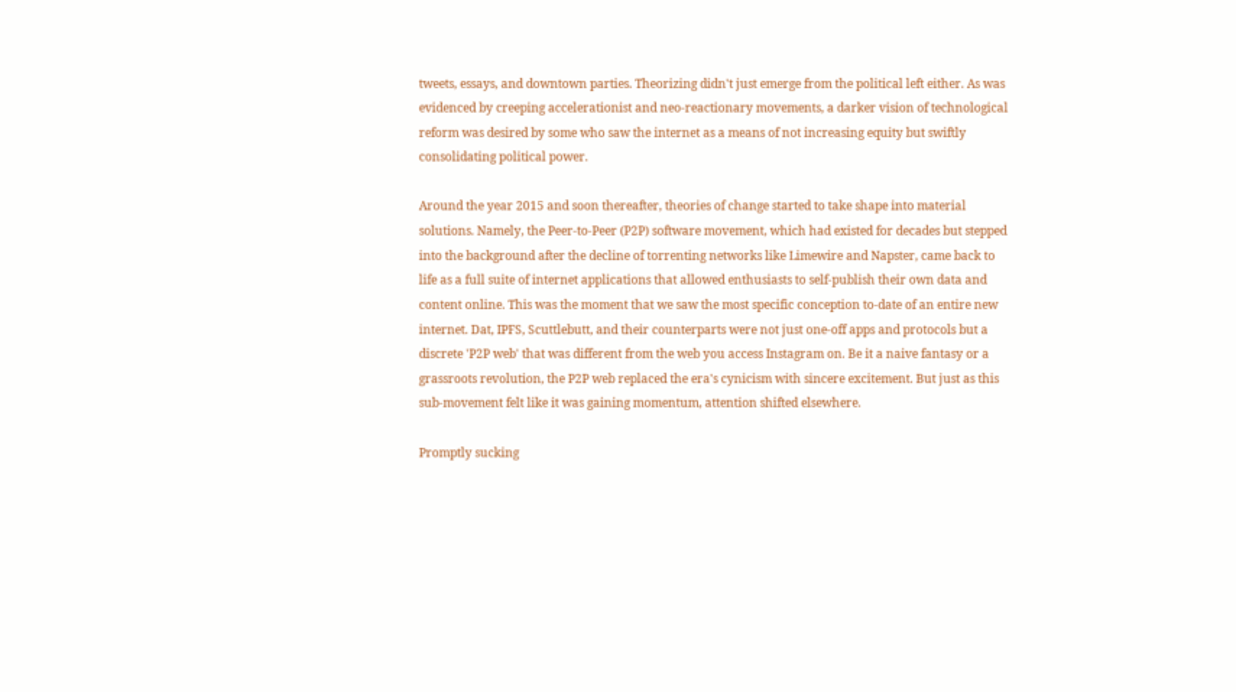tweets, essays, and downtown parties. Theorizing didn't just emerge from the political left either. As was evidenced by creeping accelerationist and neo-reactionary movements, a darker vision of technological reform was desired by some who saw the internet as a means of not increasing equity but swiftly consolidating political power.

Around the year 2015 and soon thereafter, theories of change started to take shape into material solutions. Namely, the Peer-to-Peer (P2P) software movement, which had existed for decades but stepped into the background after the decline of torrenting networks like Limewire and Napster, came back to life as a full suite of internet applications that allowed enthusiasts to self-publish their own data and content online. This was the moment that we saw the most specific conception to-date of an entire new internet. Dat, IPFS, Scuttlebutt, and their counterparts were not just one-off apps and protocols but a discrete 'P2P web' that was different from the web you access Instagram on. Be it a naive fantasy or a grassroots revolution, the P2P web replaced the era's cynicism with sincere excitement. But just as this sub-movement felt like it was gaining momentum, attention shifted elsewhere.

Promptly sucking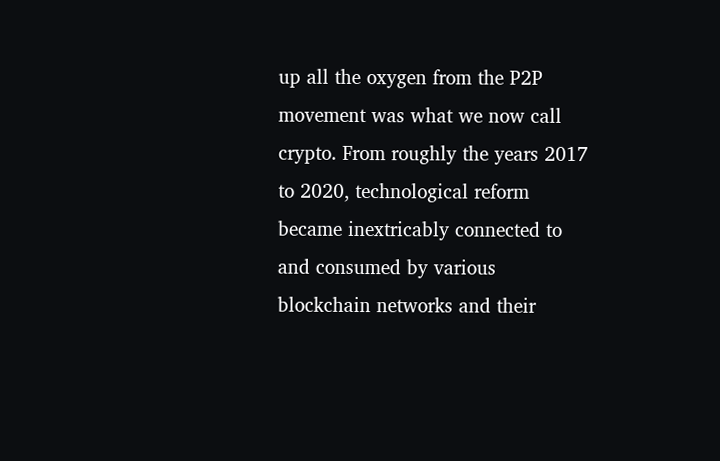up all the oxygen from the P2P movement was what we now call crypto. From roughly the years 2017 to 2020, technological reform became inextricably connected to and consumed by various blockchain networks and their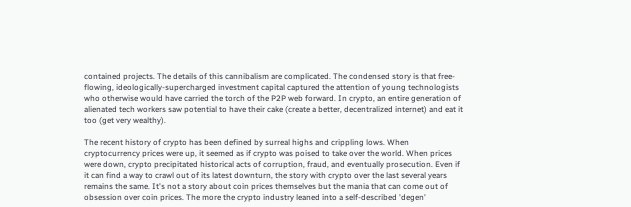contained projects. The details of this cannibalism are complicated. The condensed story is that free-flowing, ideologically-supercharged investment capital captured the attention of young technologists who otherwise would have carried the torch of the P2P web forward. In crypto, an entire generation of alienated tech workers saw potential to have their cake (create a better, decentralized internet) and eat it too (get very wealthy).

The recent history of crypto has been defined by surreal highs and crippling lows. When cryptocurrency prices were up, it seemed as if crypto was poised to take over the world. When prices were down, crypto precipitated historical acts of corruption, fraud, and eventually prosecution. Even if it can find a way to crawl out of its latest downturn, the story with crypto over the last several years remains the same. It's not a story about coin prices themselves but the mania that can come out of obsession over coin prices. The more the crypto industry leaned into a self-described 'degen'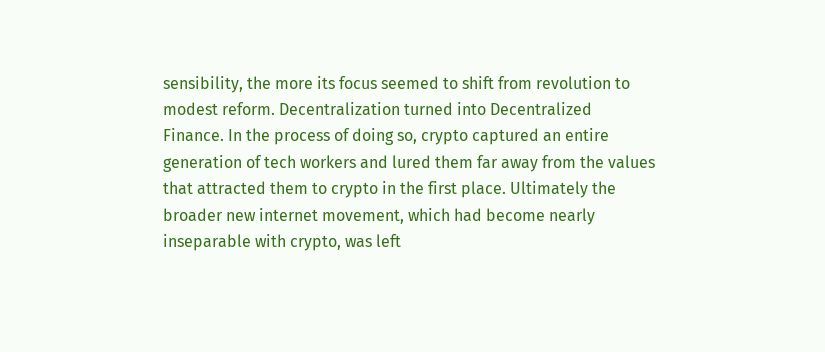sensibility, the more its focus seemed to shift from revolution to modest reform. Decentralization turned into Decentralized Finance. In the process of doing so, crypto captured an entire generation of tech workers and lured them far away from the values that attracted them to crypto in the first place. Ultimately the broader new internet movement, which had become nearly inseparable with crypto, was left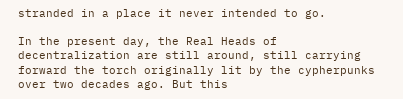stranded in a place it never intended to go.

In the present day, the Real Heads of decentralization are still around, still carrying forward the torch originally lit by the cypherpunks over two decades ago. But this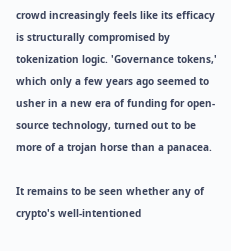crowd increasingly feels like its efficacy is structurally compromised by tokenization logic. 'Governance tokens,' which only a few years ago seemed to usher in a new era of funding for open-source technology, turned out to be more of a trojan horse than a panacea.

It remains to be seen whether any of crypto's well-intentioned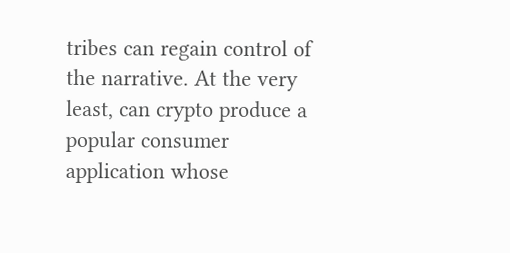tribes can regain control of the narrative. At the very least, can crypto produce a popular consumer application whose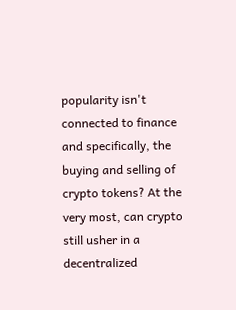popularity isn't connected to finance and specifically, the buying and selling of crypto tokens? At the very most, can crypto still usher in a decentralized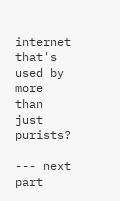internet that's used by more than just purists?

--- next part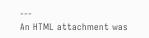---
An HTML attachment was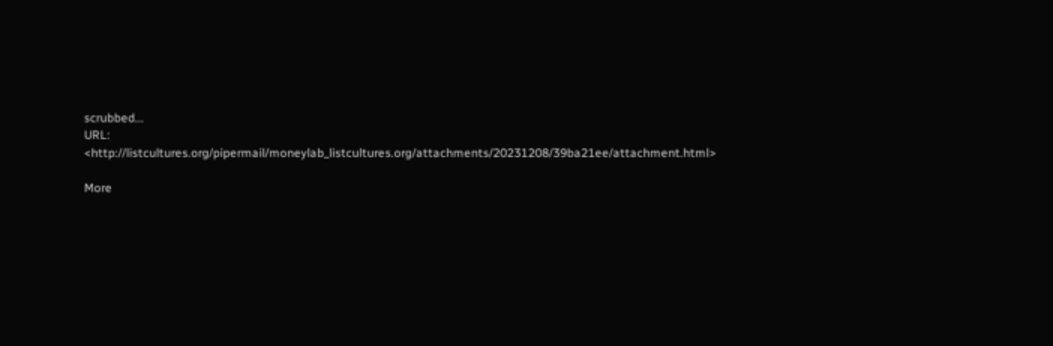scrubbed...
URL: <http://listcultures.org/pipermail/moneylab_listcultures.org/attachments/20231208/39ba21ee/attachment.html>

More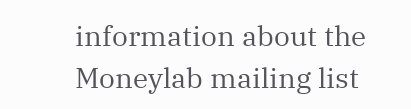information about the Moneylab mailing list